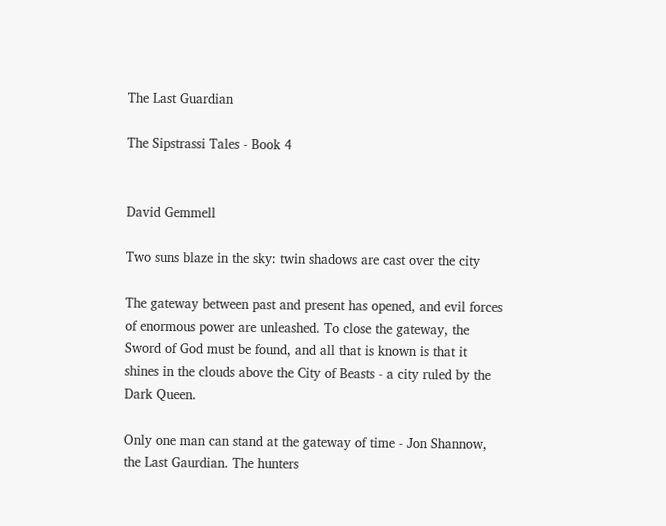The Last Guardian

The Sipstrassi Tales - Book 4


David Gemmell

Two suns blaze in the sky: twin shadows are cast over the city

The gateway between past and present has opened, and evil forces of enormous power are unleashed. To close the gateway, the Sword of God must be found, and all that is known is that it shines in the clouds above the City of Beasts - a city ruled by the Dark Queen.

Only one man can stand at the gateway of time - Jon Shannow, the Last Gaurdian. The hunters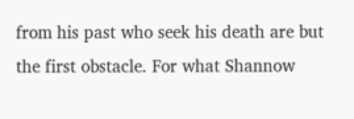from his past who seek his death are but the first obstacle. For what Shannow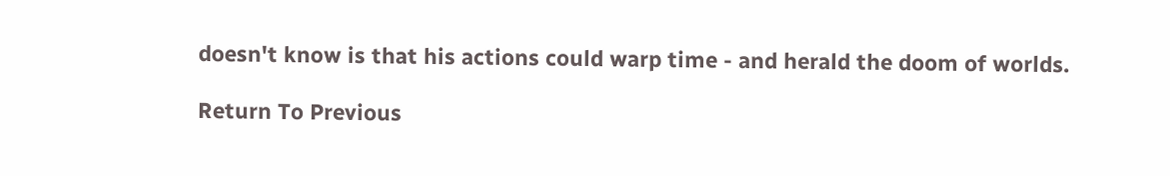doesn't know is that his actions could warp time - and herald the doom of worlds.

Return To Previous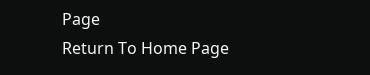Page
Return To Home Page